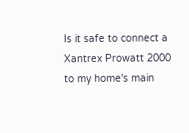Is it safe to connect a Xantrex Prowatt 2000 to my home's main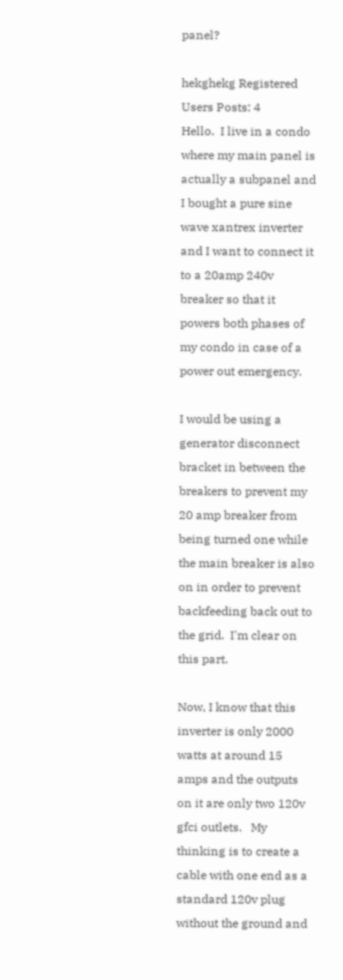panel?

hekghekg Registered Users Posts: 4
Hello.  I live in a condo where my main panel is actually a subpanel and I bought a pure sine wave xantrex inverter and I want to connect it to a 20amp 240v breaker so that it powers both phases of my condo in case of a power out emergency.

I would be using a generator disconnect bracket in between the breakers to prevent my 20 amp breaker from being turned one while the main breaker is also on in order to prevent backfeeding back out to the grid.  I'm clear on this part.

Now, I know that this inverter is only 2000 watts at around 15 amps and the outputs on it are only two 120v gfci outlets.   My thinking is to create a cable with one end as a standard 120v plug without the ground and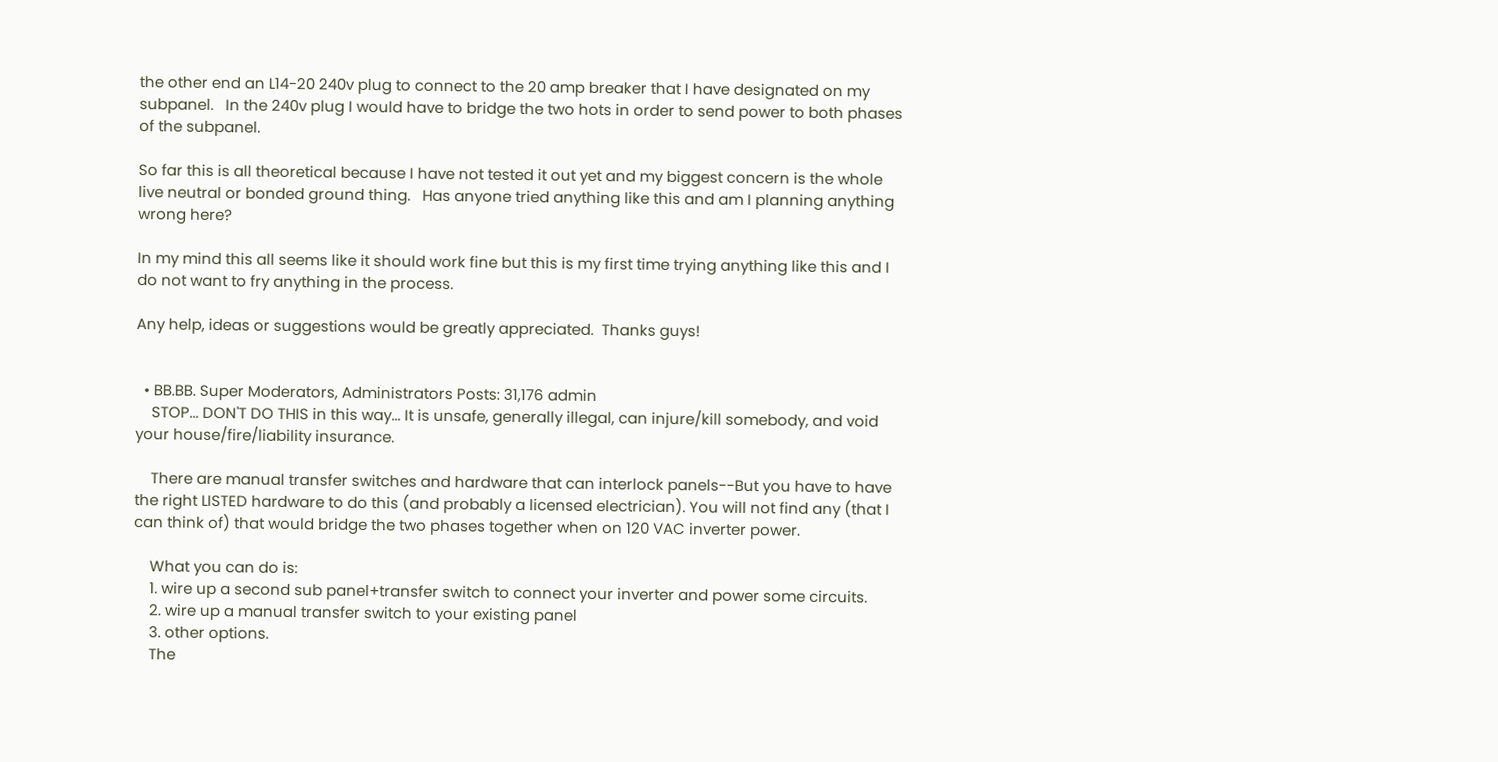the other end an L14-20 240v plug to connect to the 20 amp breaker that I have designated on my subpanel.   In the 240v plug I would have to bridge the two hots in order to send power to both phases of the subpanel.

So far this is all theoretical because I have not tested it out yet and my biggest concern is the whole live neutral or bonded ground thing.   Has anyone tried anything like this and am I planning anything wrong here?

In my mind this all seems like it should work fine but this is my first time trying anything like this and I do not want to fry anything in the process.

Any help, ideas or suggestions would be greatly appreciated.  Thanks guys!


  • BB.BB. Super Moderators, Administrators Posts: 31,176 admin
    STOP... DON'T DO THIS in this way... It is unsafe, generally illegal, can injure/kill somebody, and void your house/fire/liability insurance.

    There are manual transfer switches and hardware that can interlock panels--But you have to have the right LISTED hardware to do this (and probably a licensed electrician). You will not find any (that I can think of) that would bridge the two phases together when on 120 VAC inverter power.

    What you can do is:
    1. wire up a second sub panel+transfer switch to connect your inverter and power some circuits.
    2. wire up a manual transfer switch to your existing panel
    3. other options.
    The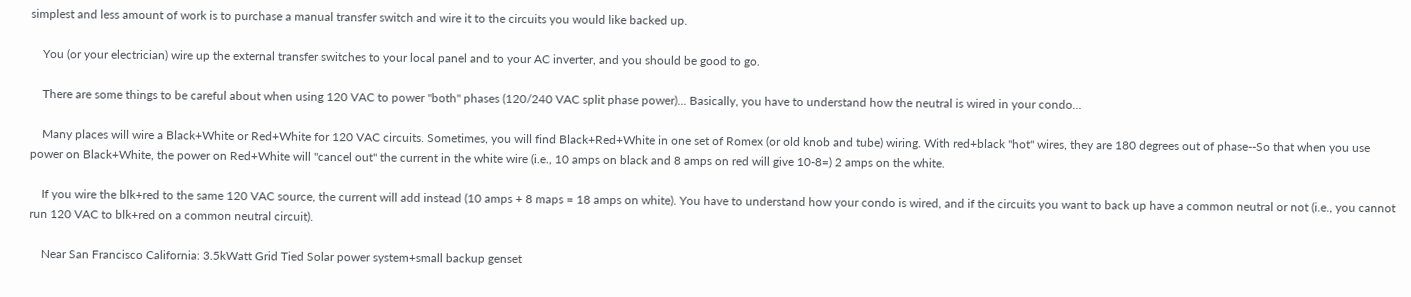simplest and less amount of work is to purchase a manual transfer switch and wire it to the circuits you would like backed up.

    You (or your electrician) wire up the external transfer switches to your local panel and to your AC inverter, and you should be good to go.

    There are some things to be careful about when using 120 VAC to power "both" phases (120/240 VAC split phase power)... Basically, you have to understand how the neutral is wired in your condo...

    Many places will wire a Black+White or Red+White for 120 VAC circuits. Sometimes, you will find Black+Red+White in one set of Romex (or old knob and tube) wiring. With red+black "hot" wires, they are 180 degrees out of phase--So that when you use power on Black+White, the power on Red+White will "cancel out" the current in the white wire (i.e., 10 amps on black and 8 amps on red will give 10-8=) 2 amps on the white.

    If you wire the blk+red to the same 120 VAC source, the current will add instead (10 amps + 8 maps = 18 amps on white). You have to understand how your condo is wired, and if the circuits you want to back up have a common neutral or not (i.e., you cannot run 120 VAC to blk+red on a common neutral circuit).

    Near San Francisco California: 3.5kWatt Grid Tied Solar power system+small backup genset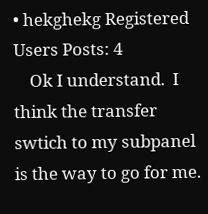• hekghekg Registered Users Posts: 4
    Ok I understand.  I think the transfer swtich to my subpanel is the way to go for me.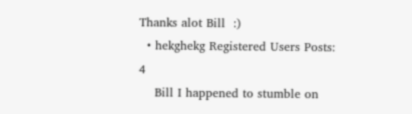Thanks alot Bill  :)
  • hekghekg Registered Users Posts: 4
    Bill I happened to stumble on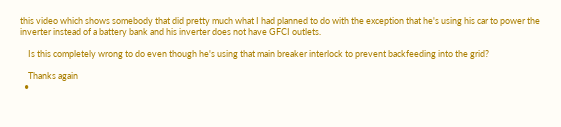this video which shows somebody that did pretty much what I had planned to do with the exception that he's using his car to power the inverter instead of a battery bank and his inverter does not have GFCI outlets.

    Is this completely wrong to do even though he's using that main breaker interlock to prevent backfeeding into the grid?

    Thanks again
  •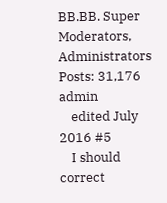BB.BB. Super Moderators, Administrators Posts: 31,176 admin
    edited July 2016 #5
    I should correct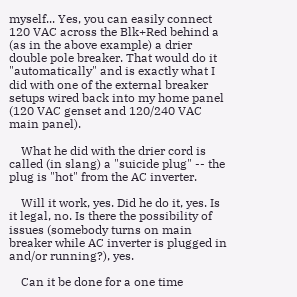myself... Yes, you can easily connect 120 VAC across the Blk+Red behind a (as in the above example) a drier double pole breaker. That would do it "automatically" and is exactly what I did with one of the external breaker setups wired back into my home panel (120 VAC genset and 120/240 VAC main panel).

    What he did with the drier cord is called (in slang) a "suicide plug" -- the plug is "hot" from the AC inverter.

    Will it work, yes. Did he do it, yes. Is it legal, no. Is there the possibility of issues (somebody turns on main breaker while AC inverter is plugged in and/or running?), yes.

    Can it be done for a one time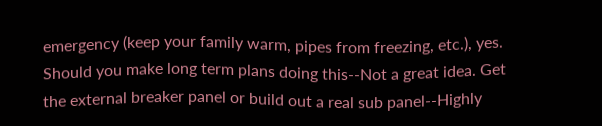emergency (keep your family warm, pipes from freezing, etc.), yes. Should you make long term plans doing this--Not a great idea. Get the external breaker panel or build out a real sub panel--Highly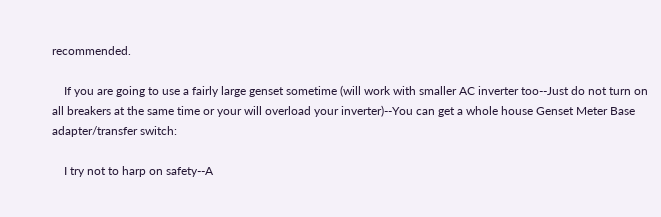recommended.

    If you are going to use a fairly large genset sometime (will work with smaller AC inverter too--Just do not turn on all breakers at the same time or your will overload your inverter)--You can get a whole house Genset Meter Base adapter/transfer switch:

    I try not to harp on safety--A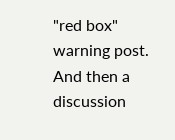"red box" warning post. And then a discussion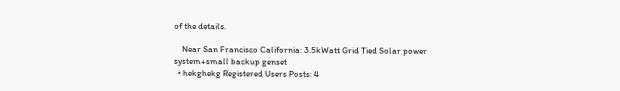of the details.

    Near San Francisco California: 3.5kWatt Grid Tied Solar power system+small backup genset
  • hekghekg Registered Users Posts: 4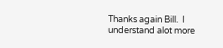Thanks again Bill.  I understand alot more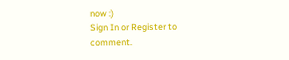now :)
Sign In or Register to comment.